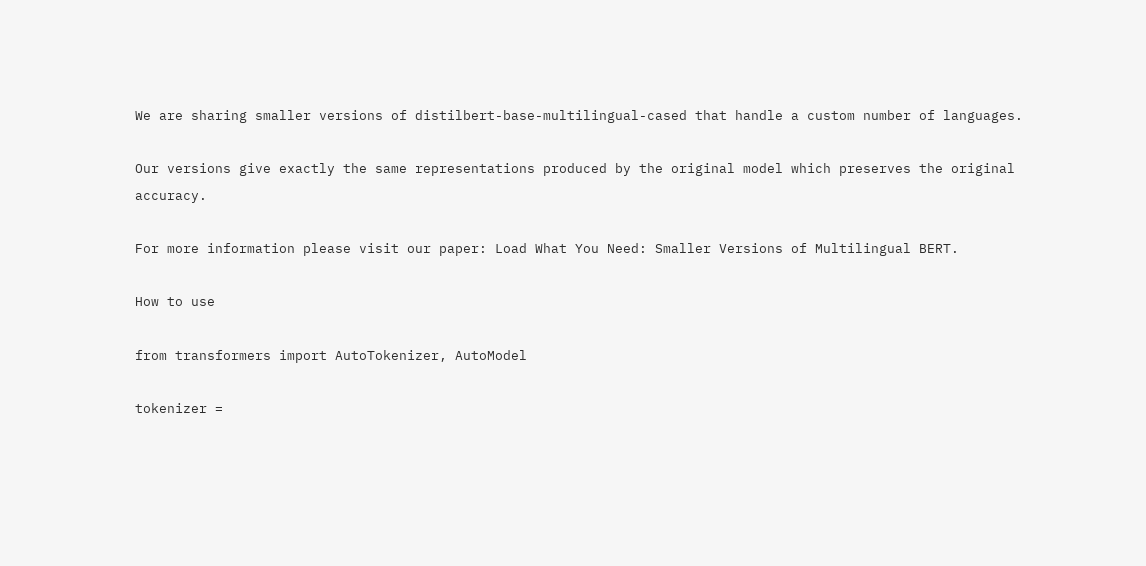We are sharing smaller versions of distilbert-base-multilingual-cased that handle a custom number of languages.

Our versions give exactly the same representations produced by the original model which preserves the original accuracy.

For more information please visit our paper: Load What You Need: Smaller Versions of Multilingual BERT.

How to use

from transformers import AutoTokenizer, AutoModel

tokenizer =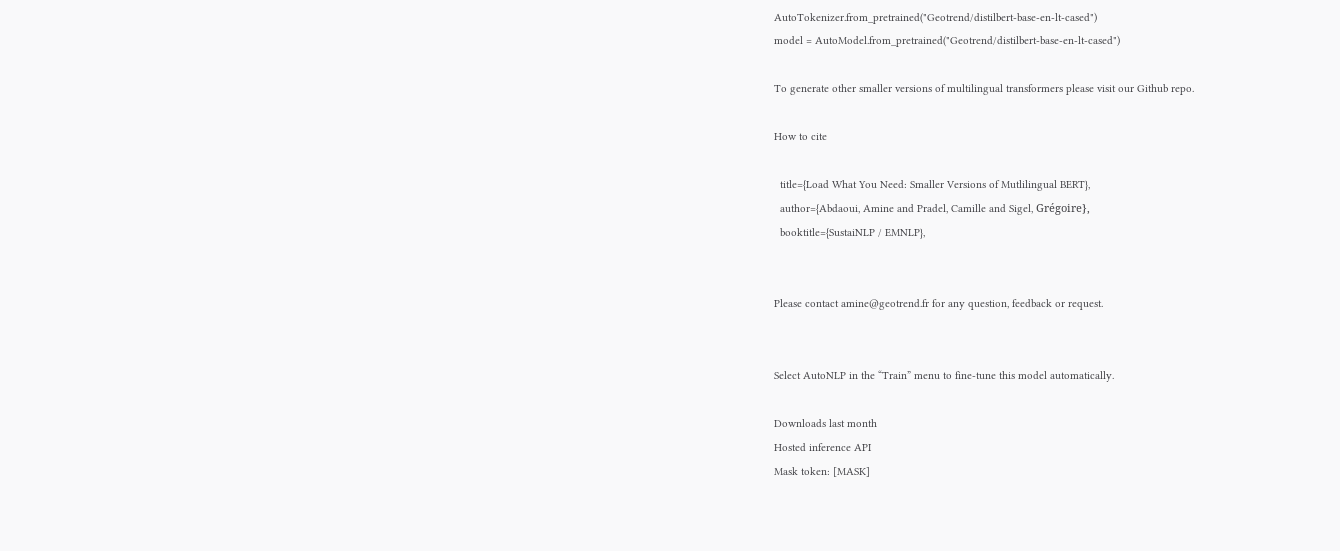AutoTokenizer.from_pretrained("Geotrend/distilbert-base-en-lt-cased")
model = AutoModel.from_pretrained("Geotrend/distilbert-base-en-lt-cased")

To generate other smaller versions of multilingual transformers please visit our Github repo.

How to cite

  title={Load What You Need: Smaller Versions of Mutlilingual BERT},
  author={Abdaoui, Amine and Pradel, Camille and Sigel, Grégoire},
  booktitle={SustaiNLP / EMNLP},


Please contact amine@geotrend.fr for any question, feedback or request.


Select AutoNLP in the “Train” menu to fine-tune this model automatically.

Downloads last month
Hosted inference API
Mask token: [MASK]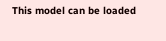This model can be loaded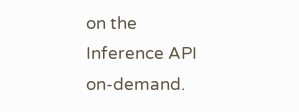on the Inference API on-demand.